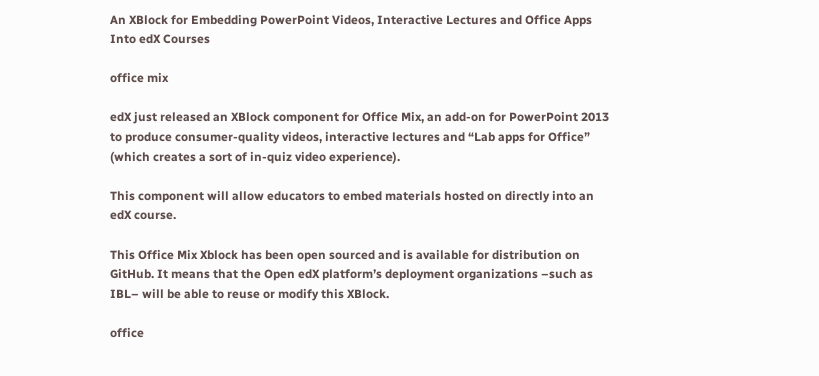An XBlock for Embedding PowerPoint Videos, Interactive Lectures and Office Apps Into edX Courses

office mix

edX just released an XBlock component for Office Mix, an add-on for PowerPoint 2013 to produce consumer-quality videos, interactive lectures and “Lab apps for Office” (which creates a sort of in-quiz video experience).

This component will allow educators to embed materials hosted on directly into an edX course.

This Office Mix Xblock has been open sourced and is available for distribution on GitHub. It means that the Open edX platform’s deployment organizations –such as IBL– will be able to reuse or modify this XBlock.

office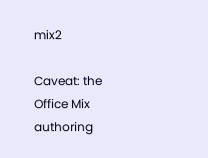mix2

Caveat: the Office Mix authoring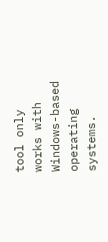tool only works with Windows-based operating systems.